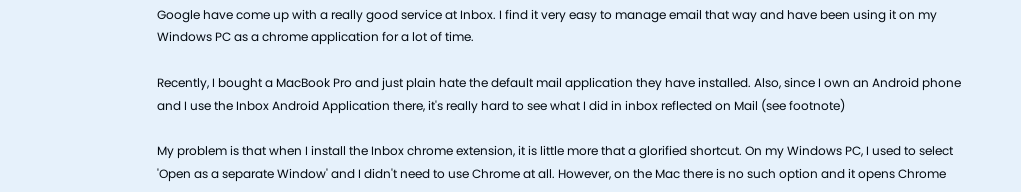Google have come up with a really good service at Inbox. I find it very easy to manage email that way and have been using it on my Windows PC as a chrome application for a lot of time.

Recently, I bought a MacBook Pro and just plain hate the default mail application they have installed. Also, since I own an Android phone and I use the Inbox Android Application there, it's really hard to see what I did in inbox reflected on Mail (see footnote)

My problem is that when I install the Inbox chrome extension, it is little more that a glorified shortcut. On my Windows PC, I used to select 'Open as a separate Window' and I didn't need to use Chrome at all. However, on the Mac there is no such option and it opens Chrome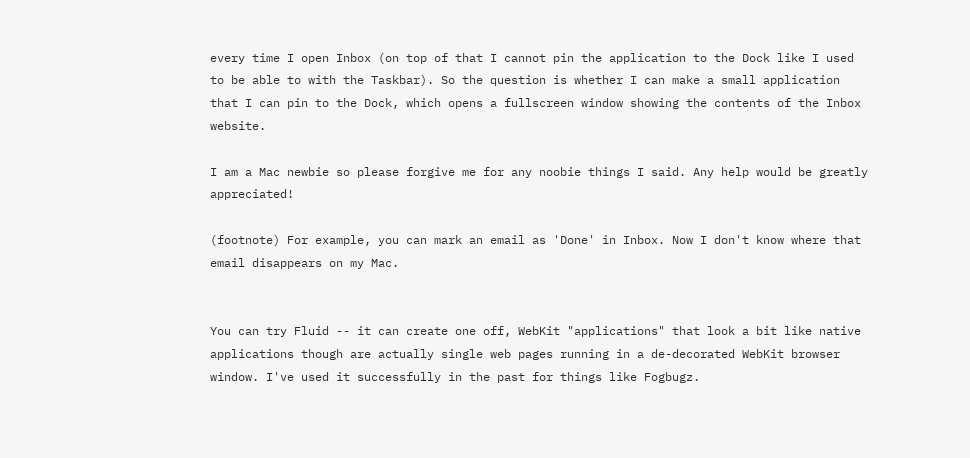every time I open Inbox (on top of that I cannot pin the application to the Dock like I used to be able to with the Taskbar). So the question is whether I can make a small application that I can pin to the Dock, which opens a fullscreen window showing the contents of the Inbox website.

I am a Mac newbie so please forgive me for any noobie things I said. Any help would be greatly appreciated!

(footnote) For example, you can mark an email as 'Done' in Inbox. Now I don't know where that email disappears on my Mac.


You can try Fluid -- it can create one off, WebKit "applications" that look a bit like native applications though are actually single web pages running in a de-decorated WebKit browser window. I've used it successfully in the past for things like Fogbugz.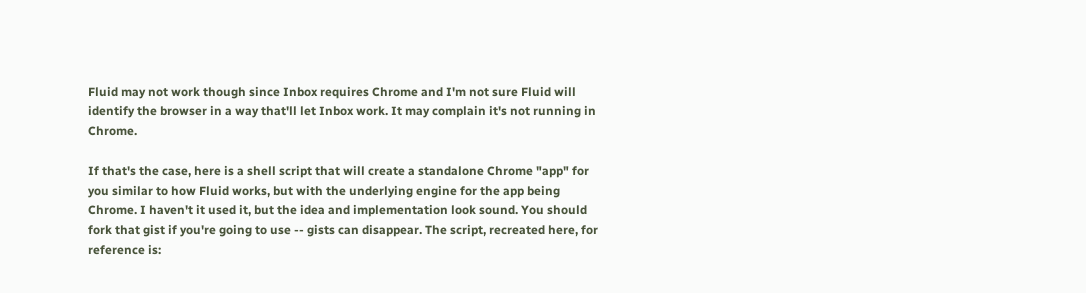Fluid may not work though since Inbox requires Chrome and I'm not sure Fluid will identify the browser in a way that'll let Inbox work. It may complain it's not running in Chrome.

If that's the case, here is a shell script that will create a standalone Chrome "app" for you similar to how Fluid works, but with the underlying engine for the app being Chrome. I haven't it used it, but the idea and implementation look sound. You should fork that gist if you're going to use -- gists can disappear. The script, recreated here, for reference is: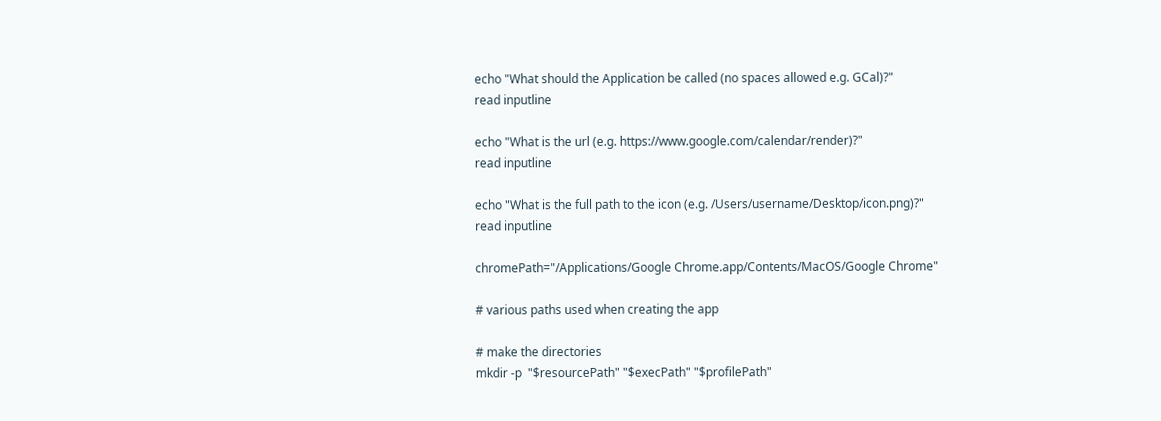echo "What should the Application be called (no spaces allowed e.g. GCal)?"
read inputline

echo "What is the url (e.g. https://www.google.com/calendar/render)?"
read inputline

echo "What is the full path to the icon (e.g. /Users/username/Desktop/icon.png)?"
read inputline

chromePath="/Applications/Google Chrome.app/Contents/MacOS/Google Chrome"

# various paths used when creating the app

# make the directories
mkdir -p  "$resourcePath" "$execPath" "$profilePath"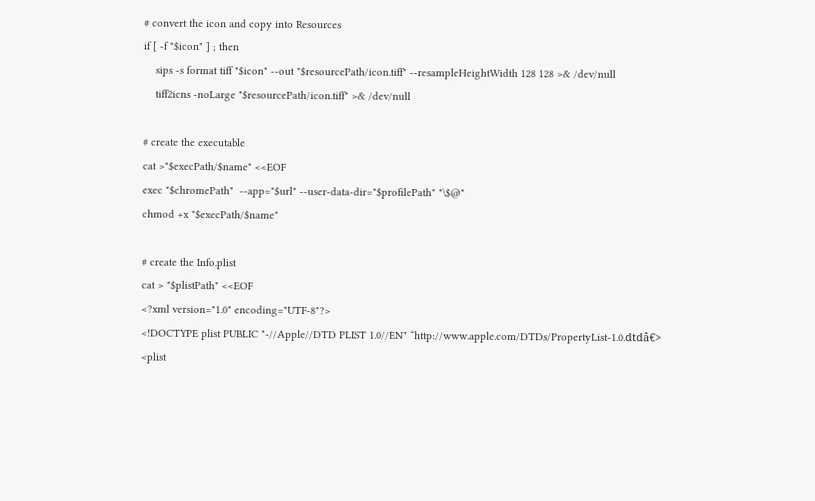# convert the icon and copy into Resources
if [ -f "$icon" ] ; then
    sips -s format tiff "$icon" --out "$resourcePath/icon.tiff" --resampleHeightWidth 128 128 >& /dev/null
    tiff2icns -noLarge "$resourcePath/icon.tiff" >& /dev/null

# create the executable
cat >"$execPath/$name" <<EOF
exec "$chromePath"  --app="$url" --user-data-dir="$profilePath" "\$@"
chmod +x "$execPath/$name"

# create the Info.plist
cat > "$plistPath" <<EOF
<?xml version="1.0" encoding="UTF-8"?>
<!DOCTYPE plist PUBLIC "-//Apple//DTD PLIST 1.0//EN" “http://www.apple.com/DTDs/PropertyList-1.0.dtdâ€>
<plist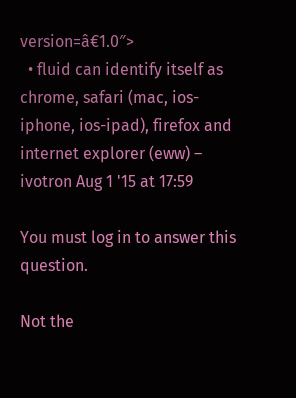version=â€1.0″>
  • fluid can identify itself as chrome, safari (mac, ios-iphone, ios-ipad), firefox and internet explorer (eww) – ivotron Aug 1 '15 at 17:59

You must log in to answer this question.

Not the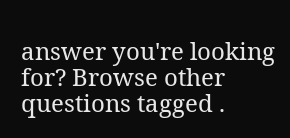answer you're looking for? Browse other questions tagged .